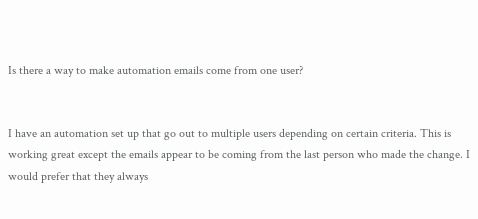Is there a way to make automation emails come from one user?


I have an automation set up that go out to multiple users depending on certain criteria. This is working great except the emails appear to be coming from the last person who made the change. I would prefer that they always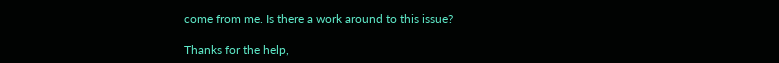come from me. Is there a work around to this issue?

Thanks for the help,